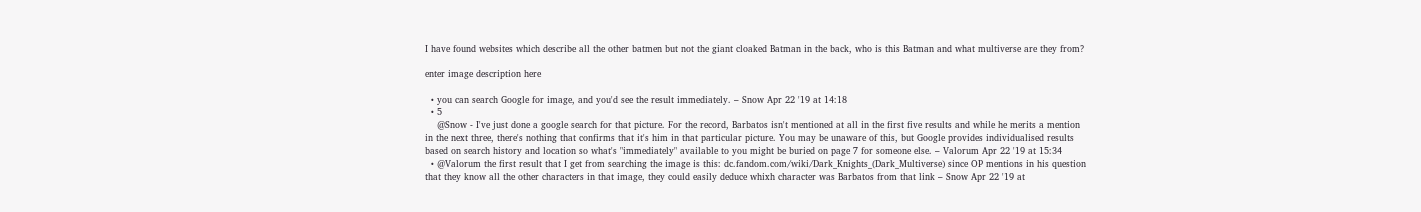I have found websites which describe all the other batmen but not the giant cloaked Batman in the back, who is this Batman and what multiverse are they from?

enter image description here

  • you can search Google for image, and you'd see the result immediately. – Snow Apr 22 '19 at 14:18
  • 5
    @Snow - I've just done a google search for that picture. For the record, Barbatos isn't mentioned at all in the first five results and while he merits a mention in the next three, there's nothing that confirms that it's him in that particular picture. You may be unaware of this, but Google provides individualised results based on search history and location so what's "immediately" available to you might be buried on page 7 for someone else. – Valorum Apr 22 '19 at 15:34
  • @Valorum the first result that I get from searching the image is this: dc.fandom.com/wiki/Dark_Knights_(Dark_Multiverse) since OP mentions in his question that they know all the other characters in that image, they could easily deduce whixh character was Barbatos from that link – Snow Apr 22 '19 at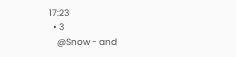17:23
  • 3
    @Snow - and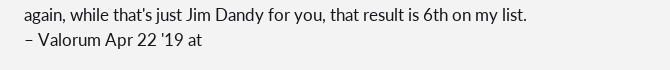again, while that's just Jim Dandy for you, that result is 6th on my list. – Valorum Apr 22 '19 at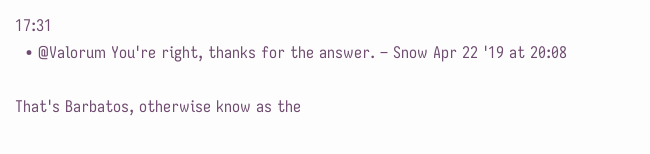17:31
  • @Valorum You're right, thanks for the answer. – Snow Apr 22 '19 at 20:08

That's Barbatos, otherwise know as the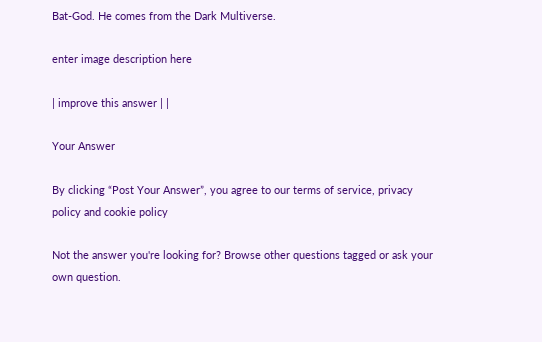Bat-God. He comes from the Dark Multiverse.

enter image description here

| improve this answer | |

Your Answer

By clicking “Post Your Answer”, you agree to our terms of service, privacy policy and cookie policy

Not the answer you're looking for? Browse other questions tagged or ask your own question.